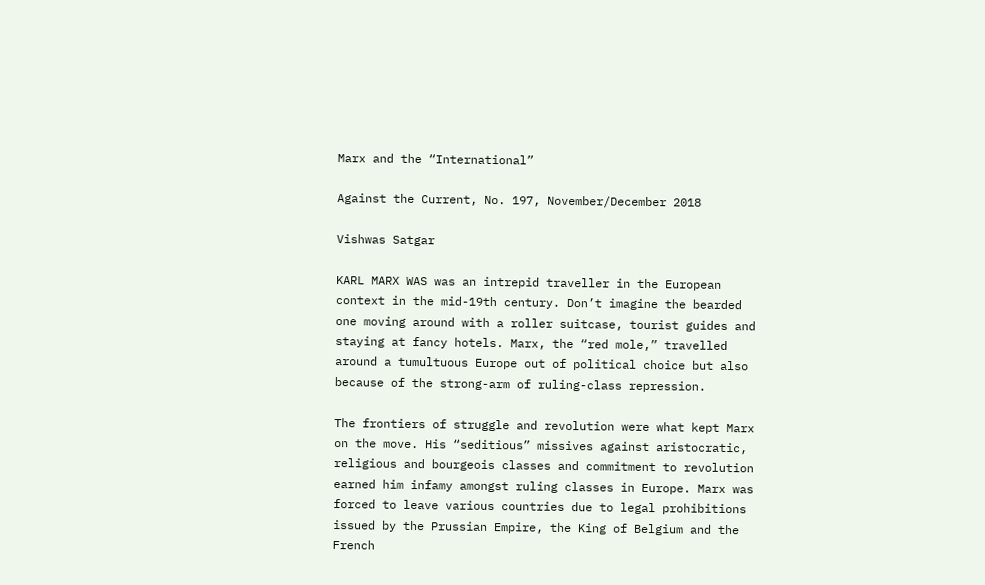Marx and the “International”

Against the Current, No. 197, November/December 2018

Vishwas Satgar

KARL MARX WAS was an intrepid traveller in the European context in the mid-19th century. Don’t imagine the bearded one moving around with a roller suitcase, tourist guides and staying at fancy hotels. Marx, the “red mole,” travelled around a tumultuous Europe out of political choice but also because of the strong-arm of ruling-class repression.

The frontiers of struggle and revolution were what kept Marx on the move. His “seditious” missives against aristocratic, religious and bourgeois classes and commitment to revolution earned him infamy amongst ruling classes in Europe. Marx was forced to leave various countries due to legal prohibitions issued by the Prussian Empire, the King of Belgium and the French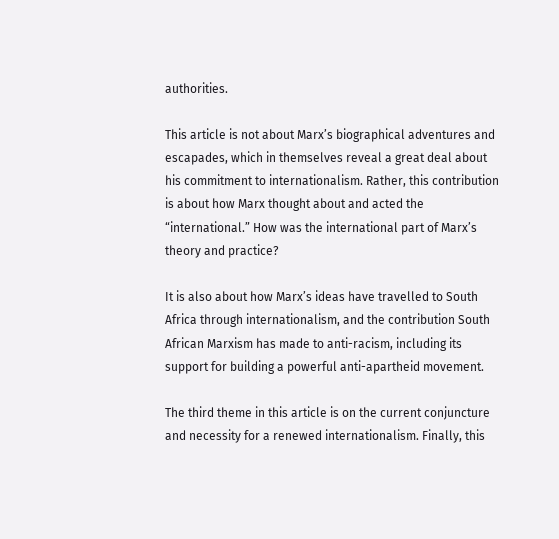authorities.

This article is not about Marx’s biographical adventures and escapades, which in themselves reveal a great deal about his commitment to internationalism. Rather, this contribution is about how Marx thought about and acted the “international.” How was the international part of Marx’s theory and practice?

It is also about how Marx’s ideas have travelled to South Africa through internationalism, and the contribution South African Marxism has made to anti-racism, including its support for building a powerful anti-apartheid movement.

The third theme in this article is on the current conjuncture and necessity for a renewed internationalism. Finally, this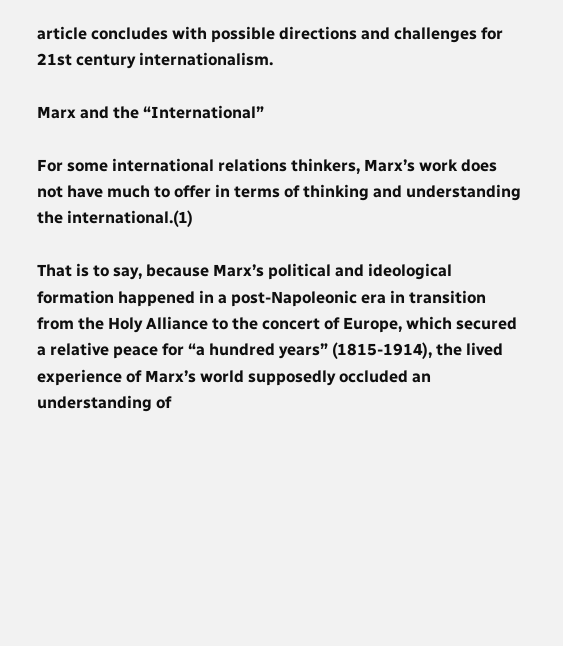article concludes with possible directions and challenges for 21st century internationalism.

Marx and the “International”

For some international relations thinkers, Marx’s work does not have much to offer in terms of thinking and understanding the international.(1)

That is to say, because Marx’s political and ideological formation happened in a post-Napoleonic era in transition from the Holy Alliance to the concert of Europe, which secured a relative peace for “a hundred years” (1815-1914), the lived experience of Marx’s world supposedly occluded an understanding of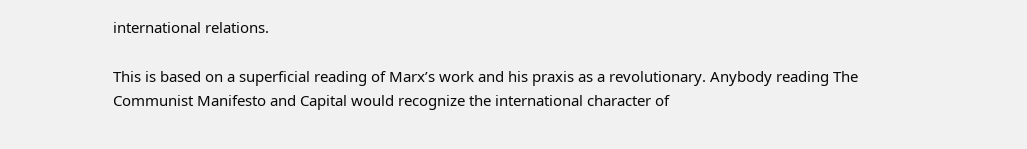international relations.

This is based on a superficial reading of Marx’s work and his praxis as a revolutionary. Anybody reading The Communist Manifesto and Capital would recognize the international character of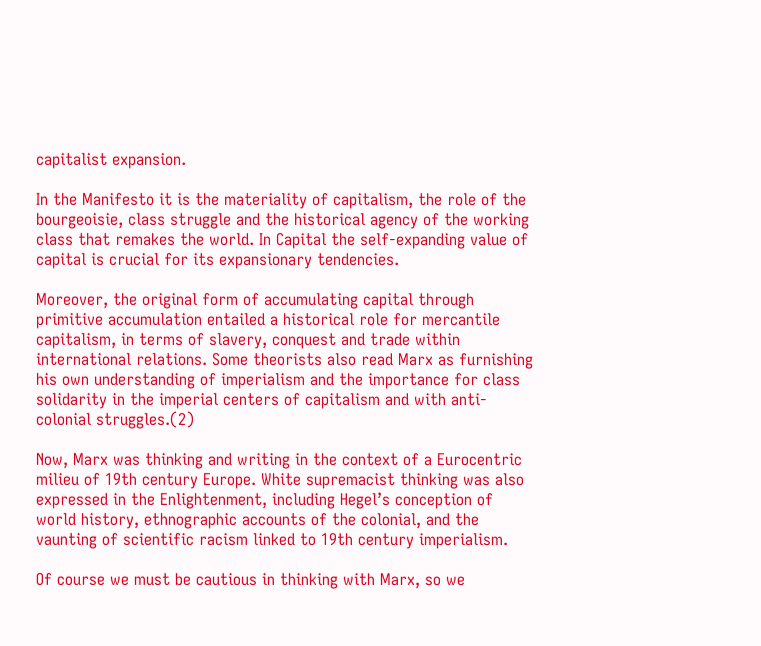capitalist expansion.

In the Manifesto it is the materiality of capitalism, the role of the bourgeoisie, class struggle and the historical agency of the working class that remakes the world. In Capital the self-expanding value of capital is crucial for its expansionary tendencies.

Moreover, the original form of accumulating capital through primitive accumulation entailed a historical role for mercantile capitalism, in terms of slavery, conquest and trade within international relations. Some theorists also read Marx as furnishing his own understanding of imperialism and the importance for class solidarity in the imperial centers of capitalism and with anti-colonial struggles.(2)

Now, Marx was thinking and writing in the context of a Eurocentric milieu of 19th century Europe. White supremacist thinking was also expressed in the Enlightenment, including Hegel’s conception of world history, ethnographic accounts of the colonial, and the vaunting of scientific racism linked to 19th century imperialism.

Of course we must be cautious in thinking with Marx, so we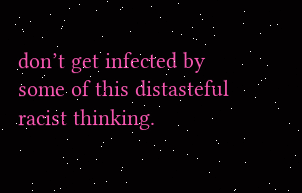don’t get infected by some of this distasteful racist thinking.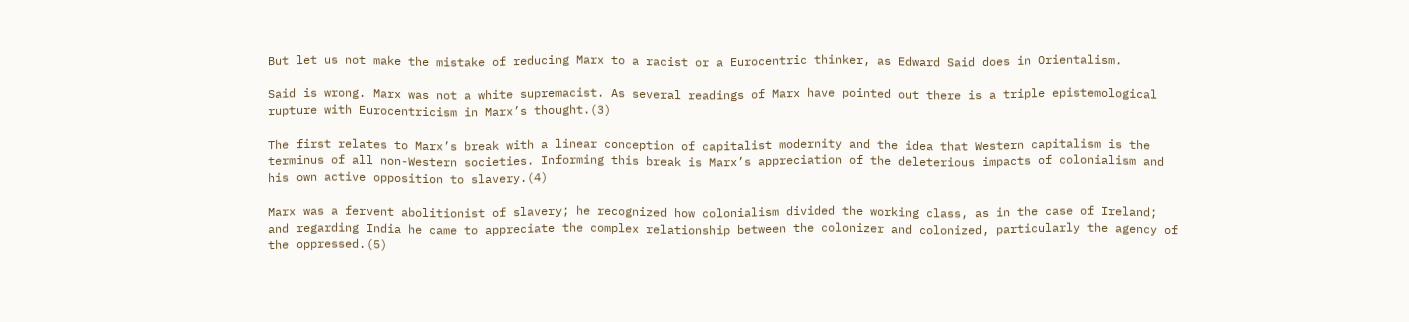But let us not make the mistake of reducing Marx to a racist or a Eurocentric thinker, as Edward Said does in Orientalism.

Said is wrong. Marx was not a white supremacist. As several readings of Marx have pointed out there is a triple epistemological rupture with Eurocentricism in Marx’s thought.(3)

The first relates to Marx’s break with a linear conception of capitalist modernity and the idea that Western capitalism is the terminus of all non-Western societies. Informing this break is Marx’s appreciation of the deleterious impacts of colonialism and his own active opposition to slavery.(4)

Marx was a fervent abolitionist of slavery; he recognized how colonialism divided the working class, as in the case of Ireland; and regarding India he came to appreciate the complex relationship between the colonizer and colonized, particularly the agency of the oppressed.(5)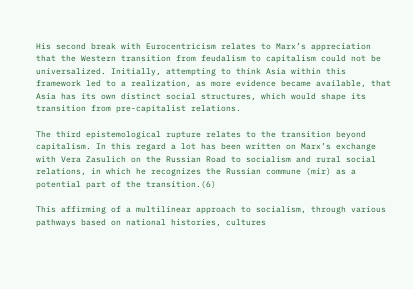His second break with Eurocentricism relates to Marx’s appreciation that the Western transition from feudalism to capitalism could not be universalized. Initially, attempting to think Asia within this framework led to a realization, as more evidence became available, that Asia has its own distinct social structures, which would shape its transition from pre-capitalist relations.

The third epistemological rupture relates to the transition beyond capitalism. In this regard a lot has been written on Marx’s exchange with Vera Zasulich on the Russian Road to socialism and rural social relations, in which he recognizes the Russian commune (mir) as a potential part of the transition.(6)

This affirming of a multilinear approach to socialism, through various pathways based on national histories, cultures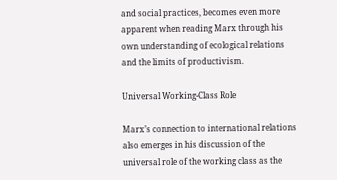and social practices, becomes even more apparent when reading Marx through his own understanding of ecological relations and the limits of productivism.

Universal Working-Class Role

Marx’s connection to international relations also emerges in his discussion of the universal role of the working class as the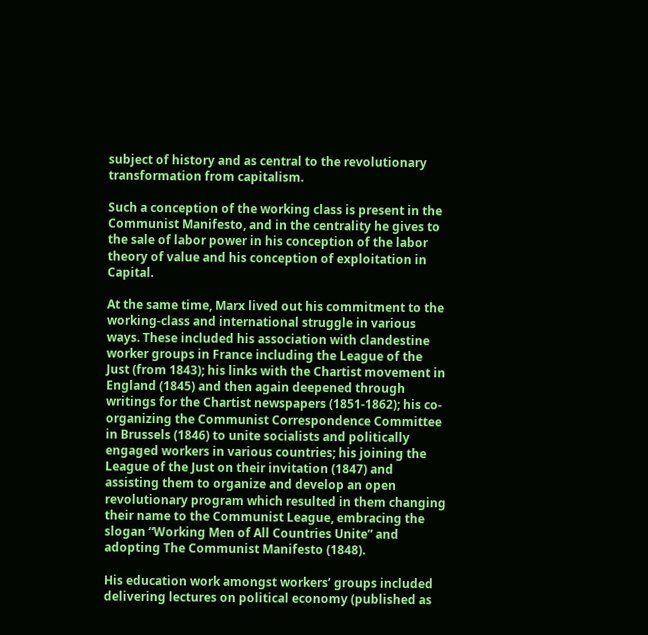subject of history and as central to the revolutionary transformation from capitalism.

Such a conception of the working class is present in the Communist Manifesto, and in the centrality he gives to the sale of labor power in his conception of the labor theory of value and his conception of exploitation in Capital.

At the same time, Marx lived out his commitment to the working-class and international struggle in various ways. These included his association with clandestine worker groups in France including the League of the Just (from 1843); his links with the Chartist movement in England (1845) and then again deepened through writings for the Chartist newspapers (1851-1862); his co-organizing the Communist Correspondence Committee in Brussels (1846) to unite socialists and politically engaged workers in various countries; his joining the League of the Just on their invitation (1847) and assisting them to organize and develop an open revolutionary program which resulted in them changing their name to the Communist League, embracing the slogan “Working Men of All Countries Unite” and adopting The Communist Manifesto (1848).

His education work amongst workers’ groups included delivering lectures on political economy (published as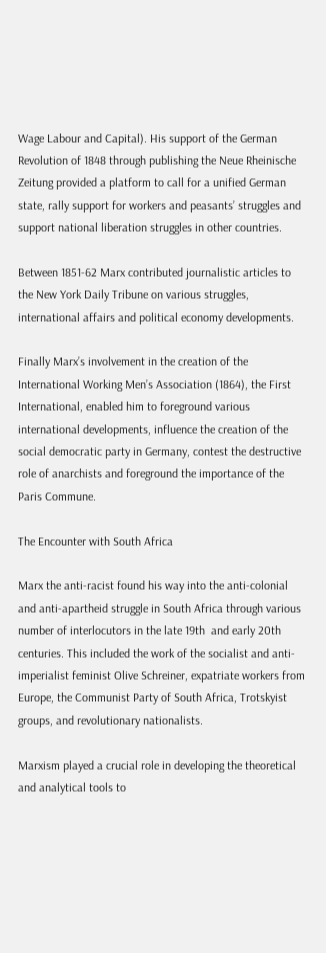Wage Labour and Capital). His support of the German Revolution of 1848 through publishing the Neue Rheinische Zeitung provided a platform to call for a unified German state, rally support for workers and peasants’ struggles and support national liberation struggles in other countries.

Between 1851-62 Marx contributed journalistic articles to the New York Daily Tribune on various struggles, international affairs and political economy developments.

Finally Marx’s involvement in the creation of the International Working Men’s Association (1864), the First International, enabled him to foreground various international developments, influence the creation of the social democratic party in Germany, contest the destructive role of anarchists and foreground the importance of the Paris Commune.

The Encounter with South Africa

Marx the anti-racist found his way into the anti-colonial and anti-apartheid struggle in South Africa through various number of interlocutors in the late 19th  and early 20th centuries. This included the work of the socialist and anti-imperialist feminist Olive Schreiner, expatriate workers from Europe, the Communist Party of South Africa, Trotskyist groups, and revolutionary nationalists.

Marxism played a crucial role in developing the theoretical and analytical tools to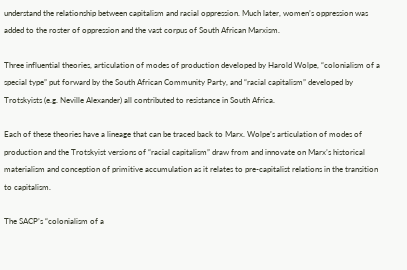understand the relationship between capitalism and racial oppression. Much later, women’s oppression was added to the roster of oppression and the vast corpus of South African Marxism.

Three influential theories, articulation of modes of production developed by Harold Wolpe, “colonialism of a special type” put forward by the South African Community Party, and “racial capitalism” developed by Trotskyists (e.g. Neville Alexander) all contributed to resistance in South Africa.

Each of these theories have a lineage that can be traced back to Marx. Wolpe’s articulation of modes of production and the Trotskyist versions of “racial capitalism” draw from and innovate on Marx’s historical materialism and conception of primitive accumulation as it relates to pre-capitalist relations in the transition to capitalism.

The SACP’s “colonialism of a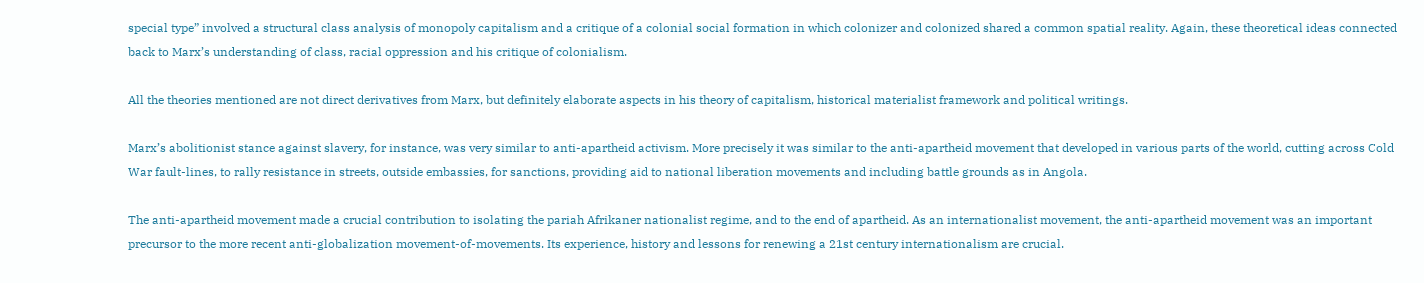special type” involved a structural class analysis of monopoly capitalism and a critique of a colonial social formation in which colonizer and colonized shared a common spatial reality. Again, these theoretical ideas connected back to Marx’s understanding of class, racial oppression and his critique of colonialism.

All the theories mentioned are not direct derivatives from Marx, but definitely elaborate aspects in his theory of capitalism, historical materialist framework and political writings.

Marx’s abolitionist stance against slavery, for instance, was very similar to anti-apartheid activism. More precisely it was similar to the anti-apartheid movement that developed in various parts of the world, cutting across Cold War fault-lines, to rally resistance in streets, outside embassies, for sanctions, providing aid to national liberation movements and including battle grounds as in Angola.

The anti-apartheid movement made a crucial contribution to isolating the pariah Afrikaner nationalist regime, and to the end of apartheid. As an internationalist movement, the anti-apartheid movement was an important precursor to the more recent anti-globalization movement-of-movements. Its experience, history and lessons for renewing a 21st century internationalism are crucial.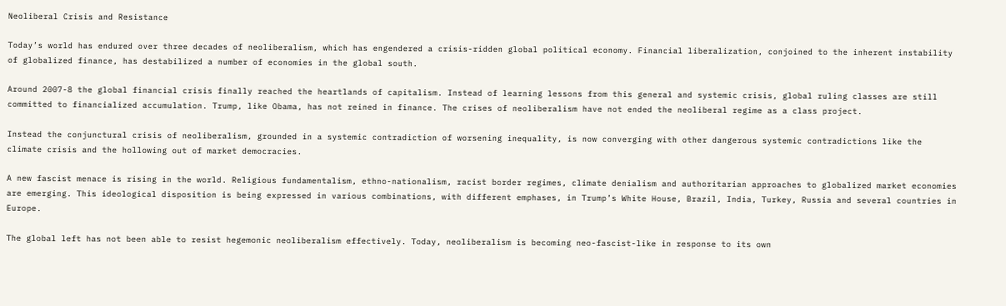Neoliberal Crisis and Resistance

Today’s world has endured over three decades of neoliberalism, which has engendered a crisis-ridden global political economy. Financial liberalization, conjoined to the inherent instability of globalized finance, has destabilized a number of economies in the global south.

Around 2007-8 the global financial crisis finally reached the heartlands of capitalism. Instead of learning lessons from this general and systemic crisis, global ruling classes are still committed to financialized accumulation. Trump, like Obama, has not reined in finance. The crises of neoliberalism have not ended the neoliberal regime as a class project.

Instead the conjunctural crisis of neoliberalism, grounded in a systemic contradiction of worsening inequality, is now converging with other dangerous systemic contradictions like the climate crisis and the hollowing out of market democracies.

A new fascist menace is rising in the world. Religious fundamentalism, ethno-nationalism, racist border regimes, climate denialism and authoritarian approaches to globalized market economies are emerging. This ideological disposition is being expressed in various combinations, with different emphases, in Trump’s White House, Brazil, India, Turkey, Russia and several countries in Europe.

The global left has not been able to resist hegemonic neoliberalism effectively. Today, neoliberalism is becoming neo-fascist-like in response to its own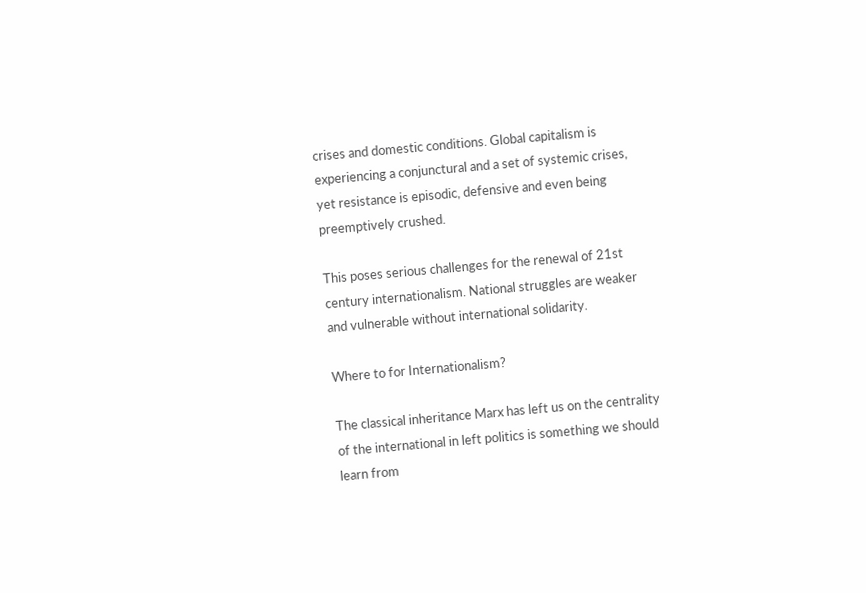crises and domestic conditions. Global capitalism is experiencing a conjunctural and a set of systemic crises, yet resistance is episodic, defensive and even being preemptively crushed.

This poses serious challenges for the renewal of 21st century internationalism. National struggles are weaker and vulnerable without international solidarity.

Where to for Internationalism?

The classical inheritance Marx has left us on the centrality of the international in left politics is something we should learn from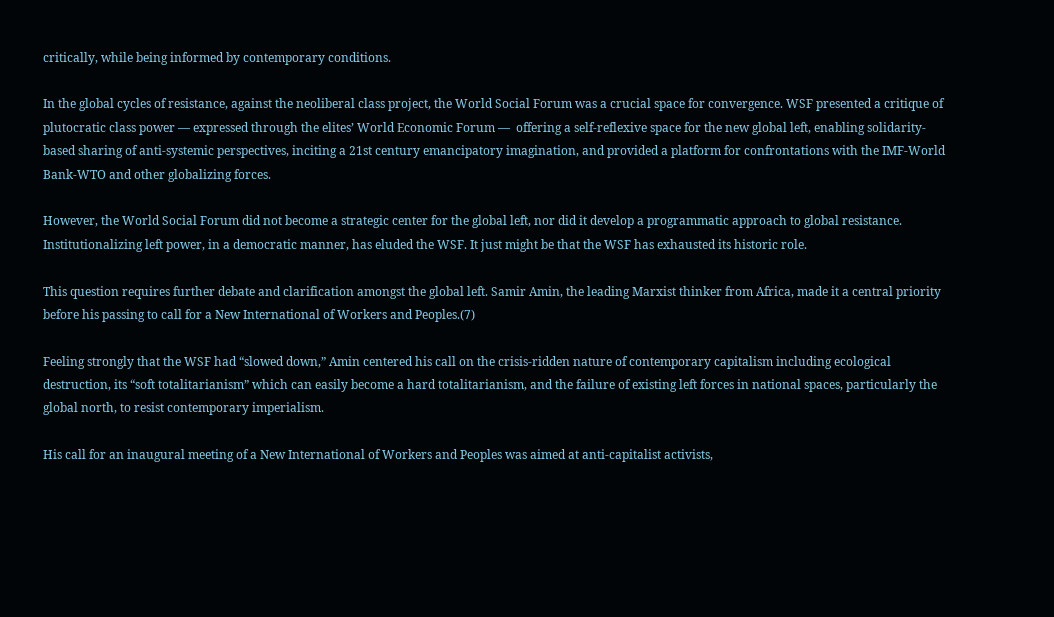critically, while being informed by contemporary conditions.

In the global cycles of resistance, against the neoliberal class project, the World Social Forum was a crucial space for convergence. WSF presented a critique of plutocratic class power — expressed through the elites’ World Economic Forum —  offering a self-reflexive space for the new global left, enabling solidarity-based sharing of anti-systemic perspectives, inciting a 21st century emancipatory imagination, and provided a platform for confrontations with the IMF-World Bank-WTO and other globalizing forces.

However, the World Social Forum did not become a strategic center for the global left, nor did it develop a programmatic approach to global resistance. Institutionalizing left power, in a democratic manner, has eluded the WSF. It just might be that the WSF has exhausted its historic role.

This question requires further debate and clarification amongst the global left. Samir Amin, the leading Marxist thinker from Africa, made it a central priority before his passing to call for a New International of Workers and Peoples.(7)

Feeling strongly that the WSF had “slowed down,” Amin centered his call on the crisis-ridden nature of contemporary capitalism including ecological destruction, its “soft totalitarianism” which can easily become a hard totalitarianism, and the failure of existing left forces in national spaces, particularly the global north, to resist contemporary imperialism.

His call for an inaugural meeting of a New International of Workers and Peoples was aimed at anti-capitalist activists,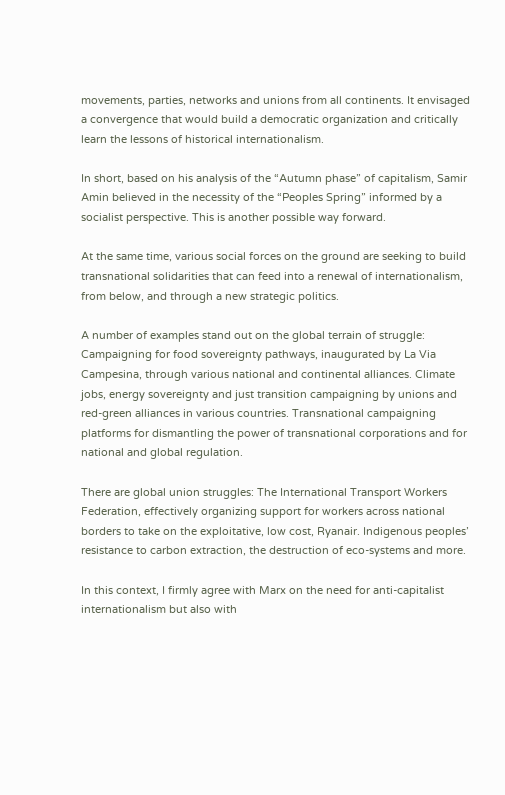movements, parties, networks and unions from all continents. It envisaged a convergence that would build a democratic organization and critically learn the lessons of historical internationalism.

In short, based on his analysis of the “Autumn phase” of capitalism, Samir Amin believed in the necessity of the “Peoples Spring” informed by a socialist perspective. This is another possible way forward.

At the same time, various social forces on the ground are seeking to build transnational solidarities that can feed into a renewal of internationalism, from below, and through a new strategic politics.

A number of examples stand out on the global terrain of struggle: Campaigning for food sovereignty pathways, inaugurated by La Via Campesina, through various national and continental alliances. Climate jobs, energy sovereignty and just transition campaigning by unions and red-green alliances in various countries. Transnational campaigning platforms for dismantling the power of transnational corporations and for national and global regulation.

There are global union struggles: The International Transport Workers Federation, effectively organizing support for workers across national borders to take on the exploitative, low cost, Ryanair. Indigenous peoples’ resistance to carbon extraction, the destruction of eco-systems and more.

In this context, I firmly agree with Marx on the need for anti-capitalist internationalism but also with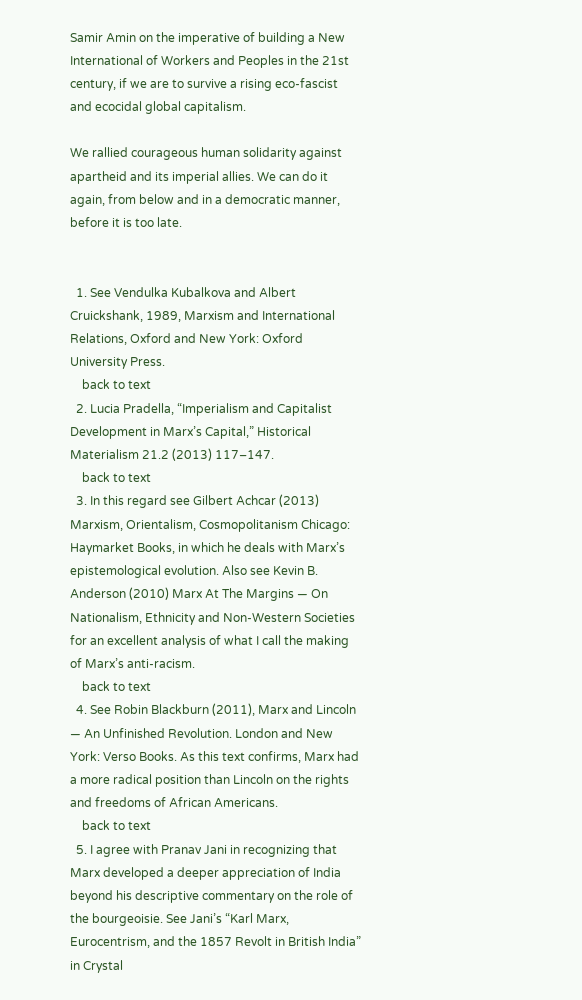Samir Amin on the imperative of building a New International of Workers and Peoples in the 21st century, if we are to survive a rising eco-fascist and ecocidal global capitalism.

We rallied courageous human solidarity against apartheid and its imperial allies. We can do it again, from below and in a democratic manner, before it is too late.


  1. See Vendulka Kubalkova and Albert Cruickshank, 1989, Marxism and International Relations, Oxford and New York: Oxford University Press.
    back to text
  2. Lucia Pradella, “Imperialism and Capitalist Development in Marx’s Capital,” Historical Materialism 21.2 (2013) 117–147.
    back to text
  3. In this regard see Gilbert Achcar (2013) Marxism, Orientalism, Cosmopolitanism Chicago: Haymarket Books, in which he deals with Marx’s epistemological evolution. Also see Kevin B. Anderson (2010) Marx At The Margins — On Nationalism, Ethnicity and Non-Western Societies for an excellent analysis of what I call the making of Marx’s anti-racism.
    back to text
  4. See Robin Blackburn (2011), Marx and Lincoln — An Unfinished Revolution. London and New York: Verso Books. As this text confirms, Marx had a more radical position than Lincoln on the rights and freedoms of African Americans.
    back to text
  5. I agree with Pranav Jani in recognizing that Marx developed a deeper appreciation of India beyond his descriptive commentary on the role of the bourgeoisie. See Jani’s “Karl Marx, Eurocentrism, and the 1857 Revolt in British India” in Crystal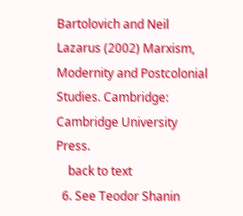Bartolovich and Neil Lazarus (2002) Marxism, Modernity and Postcolonial Studies. Cambridge: Cambridge University Press.
    back to text
  6. See Teodor Shanin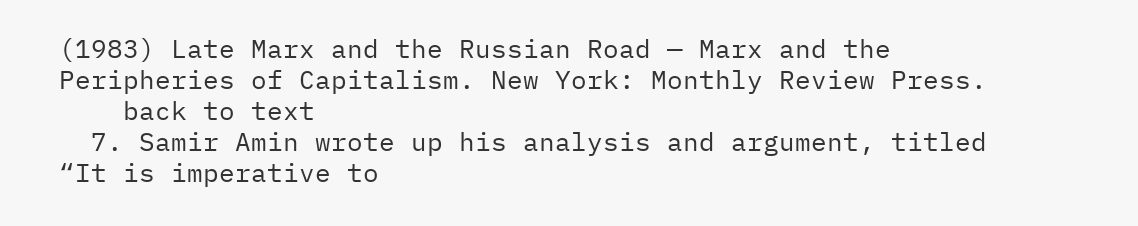(1983) Late Marx and the Russian Road — Marx and the Peripheries of Capitalism. New York: Monthly Review Press.
    back to text
  7. Samir Amin wrote up his analysis and argument, titled “It is imperative to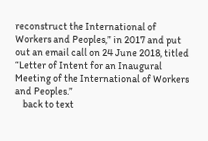reconstruct the International of Workers and Peoples,” in 2017 and put out an email call on 24 June 2018, titled “Letter of Intent for an Inaugural Meeting of the International of Workers and Peoples.”
    back to text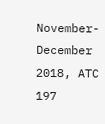November-December 2018, ATC 197